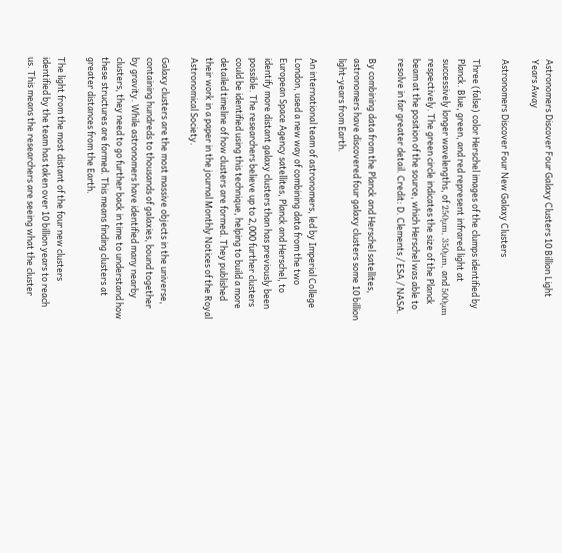Astronomers Discover Four Galaxy Clusters 10 Billion Light Years Away

Astronomers Discover Four New Galaxy Clusters

Three (false) color Herschel images of the clumps identified by Planck. Blue, green, and red represent infrared light at successively longer wavelengths, of 250μm, 350μm, and 500μm respectively. The green circle indicates the size of the Planck beam at the position of the source, which Herschel was able to resolve in far greater detail. Credit: D. Clements / ESA / NASA.

By combining data from the Planck and Herschel satellites, astronomers have discovered four galaxy clusters some 10 billion light-years from Earth.

An international team of astronomers, led by Imperial College London, used a new way of combining data from the two European Space Agency satellites, Planck and Herschel, to identify more distant galaxy clusters than has previously been possible. The researchers believe up to 2,000 further clusters could be identified using this technique, helping to build a more detailed timeline of how clusters are formed. They published their work in a paper in the journal Monthly Notices of the Royal Astronomical Society.

Galaxy clusters are the most massive objects in the universe, containing hundreds to thousands of galaxies, bound together by gravity. While astronomers have identified many nearby clusters, they need to go further back in time to understand how these structures are formed. This means finding clusters at greater distances from the Earth.

The light from the most distant of the four new clusters identified by the team has taken over 10 billion years to reach us. This means the researchers are seeing what the cluster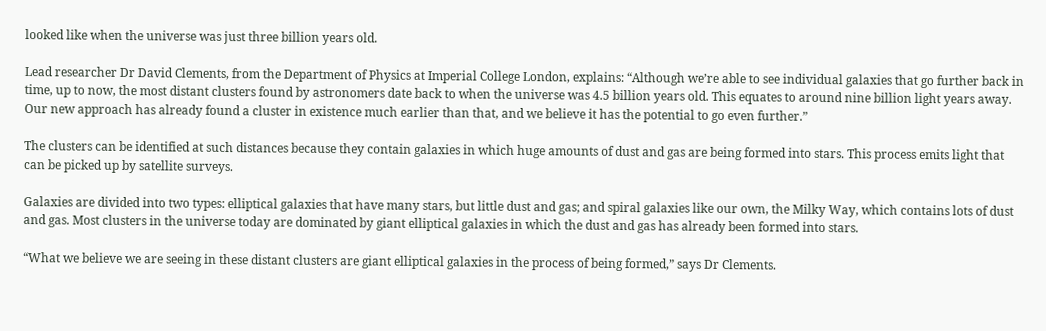looked like when the universe was just three billion years old.

Lead researcher Dr David Clements, from the Department of Physics at Imperial College London, explains: “Although we’re able to see individual galaxies that go further back in time, up to now, the most distant clusters found by astronomers date back to when the universe was 4.5 billion years old. This equates to around nine billion light years away. Our new approach has already found a cluster in existence much earlier than that, and we believe it has the potential to go even further.”

The clusters can be identified at such distances because they contain galaxies in which huge amounts of dust and gas are being formed into stars. This process emits light that can be picked up by satellite surveys.

Galaxies are divided into two types: elliptical galaxies that have many stars, but little dust and gas; and spiral galaxies like our own, the Milky Way, which contains lots of dust and gas. Most clusters in the universe today are dominated by giant elliptical galaxies in which the dust and gas has already been formed into stars.

“What we believe we are seeing in these distant clusters are giant elliptical galaxies in the process of being formed,” says Dr Clements.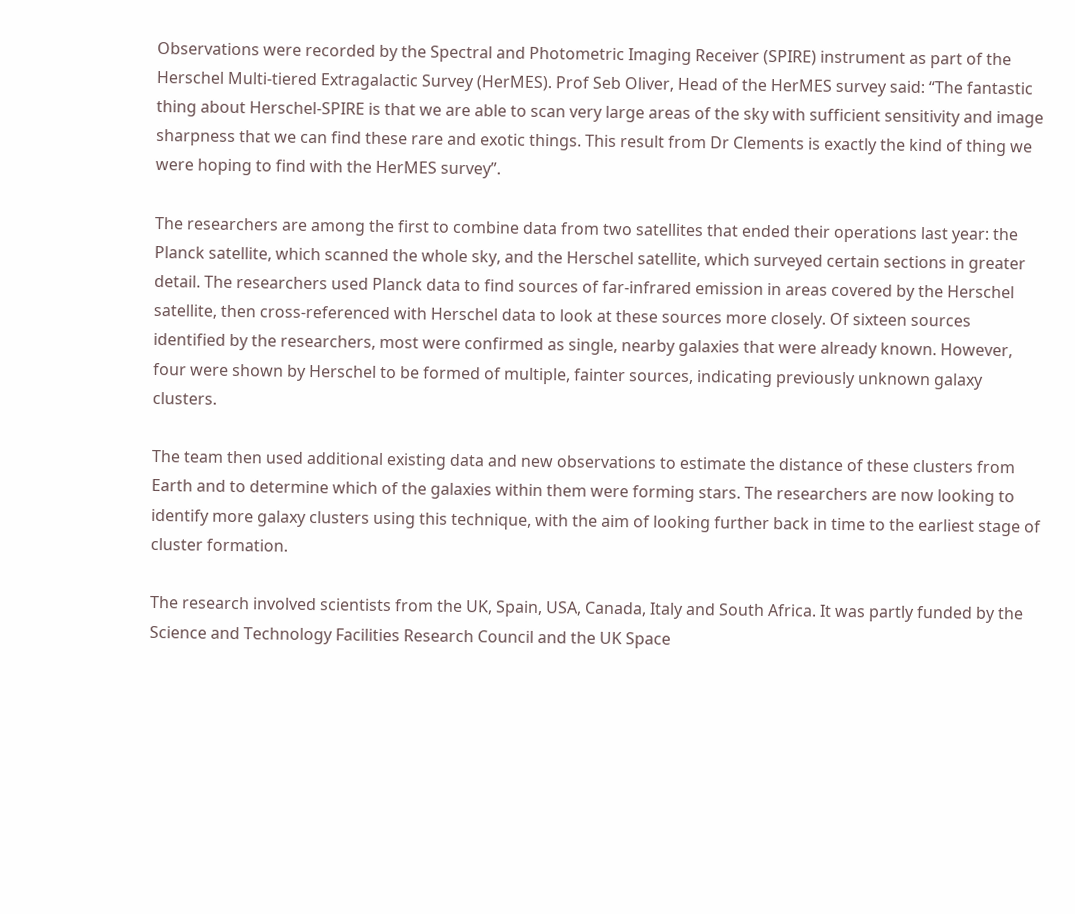Observations were recorded by the Spectral and Photometric Imaging Receiver (SPIRE) instrument as part of the Herschel Multi-tiered Extragalactic Survey (HerMES). Prof Seb Oliver, Head of the HerMES survey said: “The fantastic thing about Herschel-SPIRE is that we are able to scan very large areas of the sky with sufficient sensitivity and image sharpness that we can find these rare and exotic things. This result from Dr Clements is exactly the kind of thing we were hoping to find with the HerMES survey”.

The researchers are among the first to combine data from two satellites that ended their operations last year: the Planck satellite, which scanned the whole sky, and the Herschel satellite, which surveyed certain sections in greater detail. The researchers used Planck data to find sources of far-infrared emission in areas covered by the Herschel satellite, then cross-referenced with Herschel data to look at these sources more closely. Of sixteen sources identified by the researchers, most were confirmed as single, nearby galaxies that were already known. However, four were shown by Herschel to be formed of multiple, fainter sources, indicating previously unknown galaxy clusters.

The team then used additional existing data and new observations to estimate the distance of these clusters from Earth and to determine which of the galaxies within them were forming stars. The researchers are now looking to identify more galaxy clusters using this technique, with the aim of looking further back in time to the earliest stage of cluster formation.

The research involved scientists from the UK, Spain, USA, Canada, Italy and South Africa. It was partly funded by the Science and Technology Facilities Research Council and the UK Space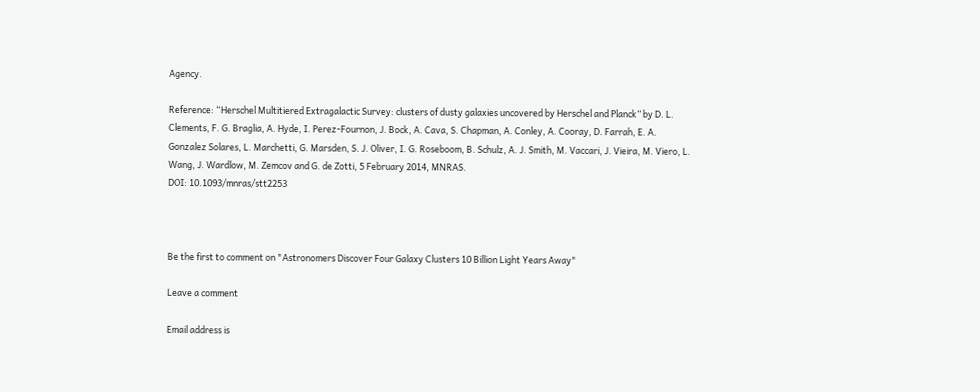Agency.

Reference: “Herschel Multitiered Extragalactic Survey: clusters of dusty galaxies uncovered by Herschel and Planck” by D. L. Clements, F. G. Braglia, A. Hyde, I. Perez-Fournon, J. Bock, A. Cava, S. Chapman, A. Conley, A. Cooray, D. Farrah, E. A. Gonzalez Solares, L. Marchetti, G. Marsden, S. J. Oliver, I. G. Roseboom, B. Schulz, A. J. Smith, M. Vaccari, J. Vieira, M. Viero, L. Wang, J. Wardlow, M. Zemcov and G. de Zotti, 5 February 2014, MNRAS.
DOI: 10.1093/mnras/stt2253



Be the first to comment on "Astronomers Discover Four Galaxy Clusters 10 Billion Light Years Away"

Leave a comment

Email address is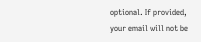optional. If provided, your email will not be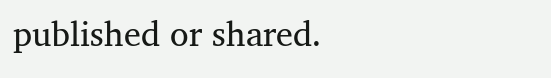published or shared.